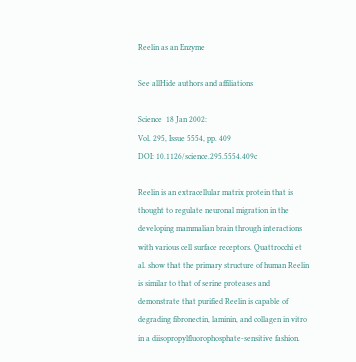Reelin as an Enzyme

See allHide authors and affiliations

Science  18 Jan 2002:
Vol. 295, Issue 5554, pp. 409
DOI: 10.1126/science.295.5554.409c

Reelin is an extracellular matrix protein that is thought to regulate neuronal migration in the developing mammalian brain through interactions with various cell surface receptors. Quattrocchi et al. show that the primary structure of human Reelin is similar to that of serine proteases and demonstrate that purified Reelin is capable of degrading fibronectin, laminin, and collagen in vitro in a diisopropylfluorophosphate-sensitive fashion.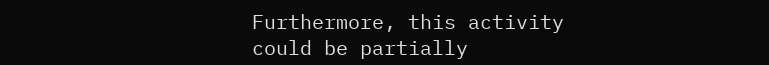Furthermore, this activity could be partially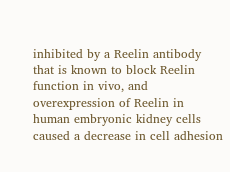inhibited by a Reelin antibody that is known to block Reelin function in vivo, and overexpression of Reelin in human embryonic kidney cells caused a decrease in cell adhesion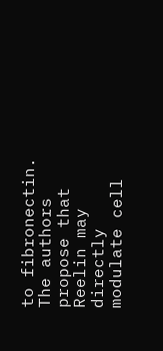to fibronectin. The authors propose that Reelin may directly modulate cell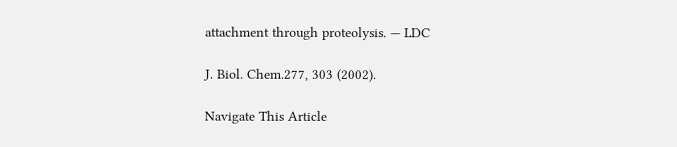attachment through proteolysis. — LDC

J. Biol. Chem.277, 303 (2002).

Navigate This Article